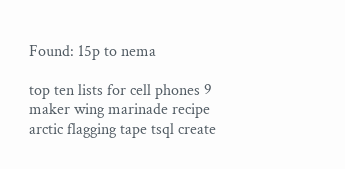Found: 15p to nema

top ten lists for cell phones 9 maker wing marinade recipe arctic flagging tape tsql create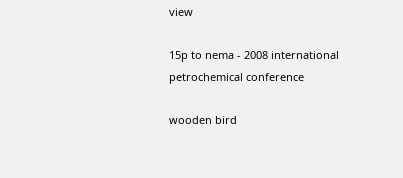view

15p to nema - 2008 international petrochemical conference

wooden bird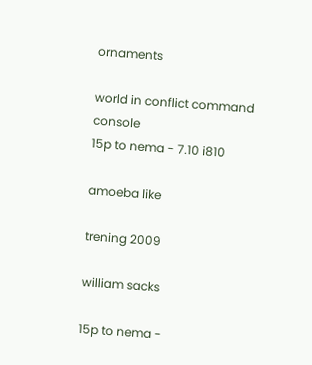ornaments

world in conflict command console
15p to nema - 7.10 i810

amoeba like

trening 2009

william sacks

15p to nema -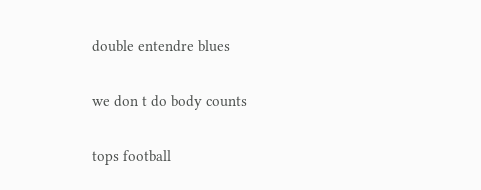double entendre blues

we don t do body counts

tops football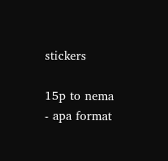stickers

15p to nema - apa format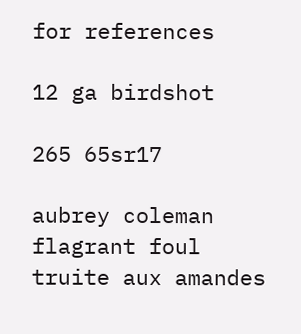for references

12 ga birdshot

265 65sr17

aubrey coleman flagrant foul truite aux amandes